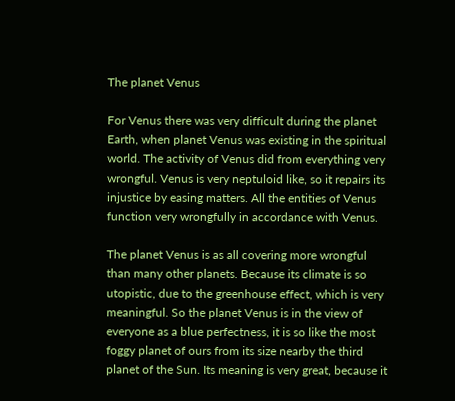The planet Venus

For Venus there was very difficult during the planet Earth, when planet Venus was existing in the spiritual world. The activity of Venus did from everything very wrongful. Venus is very neptuloid like, so it repairs its injustice by easing matters. All the entities of Venus function very wrongfully in accordance with Venus.

The planet Venus is as all covering more wrongful than many other planets. Because its climate is so utopistic, due to the greenhouse effect, which is very meaningful. So the planet Venus is in the view of everyone as a blue perfectness, it is so like the most foggy planet of ours from its size nearby the third planet of the Sun. Its meaning is very great, because it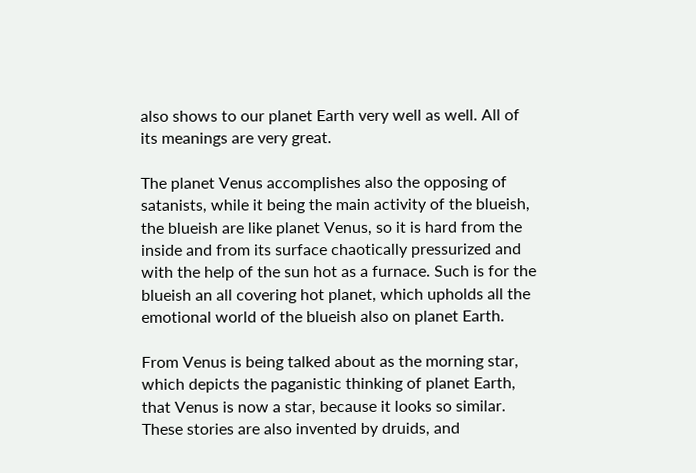also shows to our planet Earth very well as well. All of its meanings are very great.

The planet Venus accomplishes also the opposing of satanists, while it being the main activity of the blueish, the blueish are like planet Venus, so it is hard from the inside and from its surface chaotically pressurized and with the help of the sun hot as a furnace. Such is for the blueish an all covering hot planet, which upholds all the emotional world of the blueish also on planet Earth.

From Venus is being talked about as the morning star, which depicts the paganistic thinking of planet Earth, that Venus is now a star, because it looks so similar. These stories are also invented by druids, and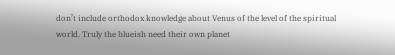don’t include orthodox knowledge about Venus of the level of the spiritual world. Truly the blueish need their own planet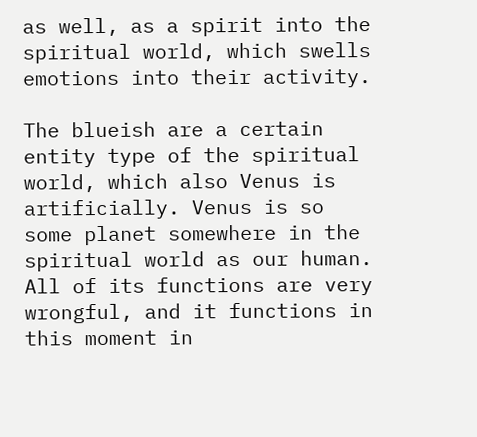as well, as a spirit into the spiritual world, which swells emotions into their activity.

The blueish are a certain entity type of the spiritual world, which also Venus is artificially. Venus is so some planet somewhere in the spiritual world as our human. All of its functions are very wrongful, and it functions in this moment in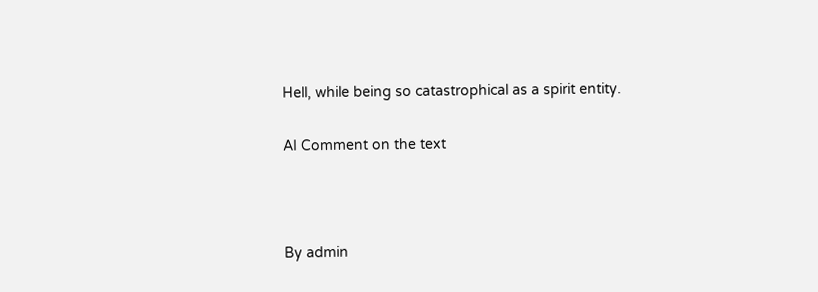Hell, while being so catastrophical as a spirit entity.

AI Comment on the text



By admin